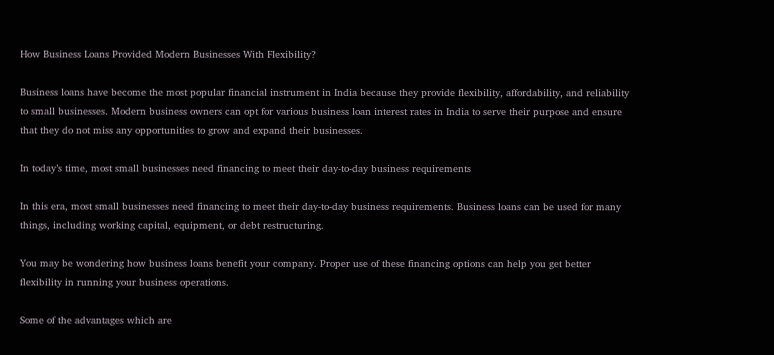How Business Loans Provided Modern Businesses With Flexibility?

Business loans have become the most popular financial instrument in India because they provide flexibility, affordability, and reliability to small businesses. Modern business owners can opt for various business loan interest rates in India to serve their purpose and ensure that they do not miss any opportunities to grow and expand their businesses.

In today’s time, most small businesses need financing to meet their day-to-day business requirements

In this era, most small businesses need financing to meet their day-to-day business requirements. Business loans can be used for many things, including working capital, equipment, or debt restructuring.

You may be wondering how business loans benefit your company. Proper use of these financing options can help you get better flexibility in running your business operations.

Some of the advantages which are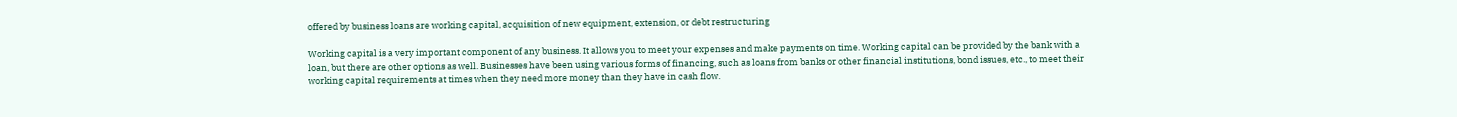offered by business loans are working capital, acquisition of new equipment, extension, or debt restructuring

Working capital is a very important component of any business. It allows you to meet your expenses and make payments on time. Working capital can be provided by the bank with a loan, but there are other options as well. Businesses have been using various forms of financing, such as loans from banks or other financial institutions, bond issues, etc., to meet their working capital requirements at times when they need more money than they have in cash flow.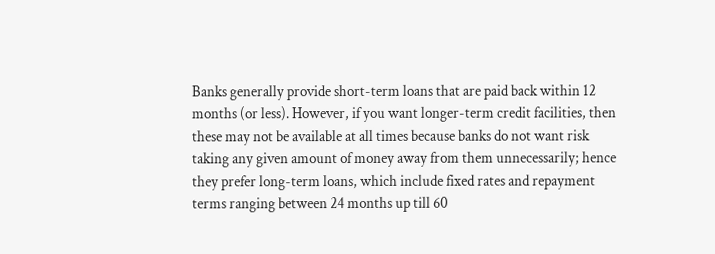Banks generally provide short-term loans that are paid back within 12 months (or less). However, if you want longer-term credit facilities, then these may not be available at all times because banks do not want risk taking any given amount of money away from them unnecessarily; hence they prefer long-term loans, which include fixed rates and repayment terms ranging between 24 months up till 60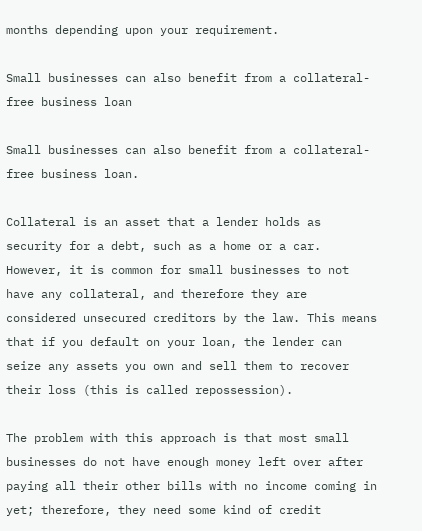months depending upon your requirement.

Small businesses can also benefit from a collateral-free business loan

Small businesses can also benefit from a collateral-free business loan.

Collateral is an asset that a lender holds as security for a debt, such as a home or a car. However, it is common for small businesses to not have any collateral, and therefore they are considered unsecured creditors by the law. This means that if you default on your loan, the lender can seize any assets you own and sell them to recover their loss (this is called repossession).

The problem with this approach is that most small businesses do not have enough money left over after paying all their other bills with no income coming in yet; therefore, they need some kind of credit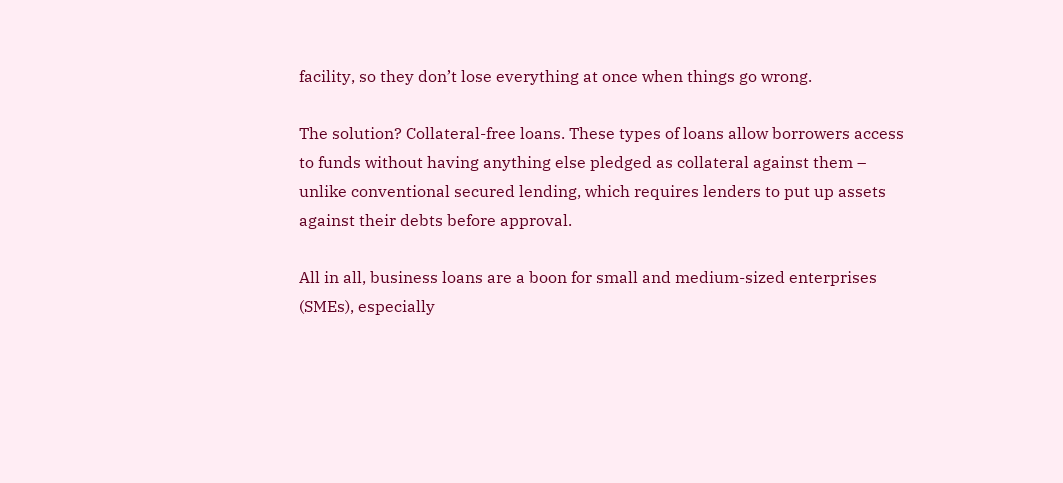facility, so they don’t lose everything at once when things go wrong.

The solution? Collateral-free loans. These types of loans allow borrowers access to funds without having anything else pledged as collateral against them – unlike conventional secured lending, which requires lenders to put up assets against their debts before approval.

All in all, business loans are a boon for small and medium-sized enterprises (SMEs), especially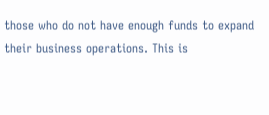those who do not have enough funds to expand their business operations. This is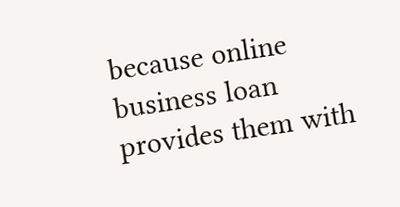because online business loan provides them with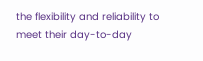the flexibility and reliability to meet their day-to-day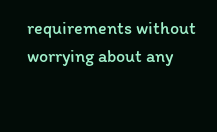requirements without worrying about any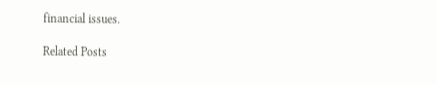financial issues.

Related Posts